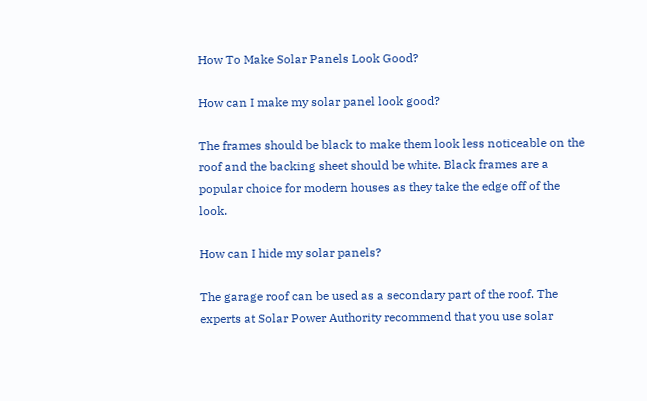How To Make Solar Panels Look Good?

How can I make my solar panel look good?

The frames should be black to make them look less noticeable on the roof and the backing sheet should be white. Black frames are a popular choice for modern houses as they take the edge off of the look.

How can I hide my solar panels?

The garage roof can be used as a secondary part of the roof. The experts at Solar Power Authority recommend that you use solar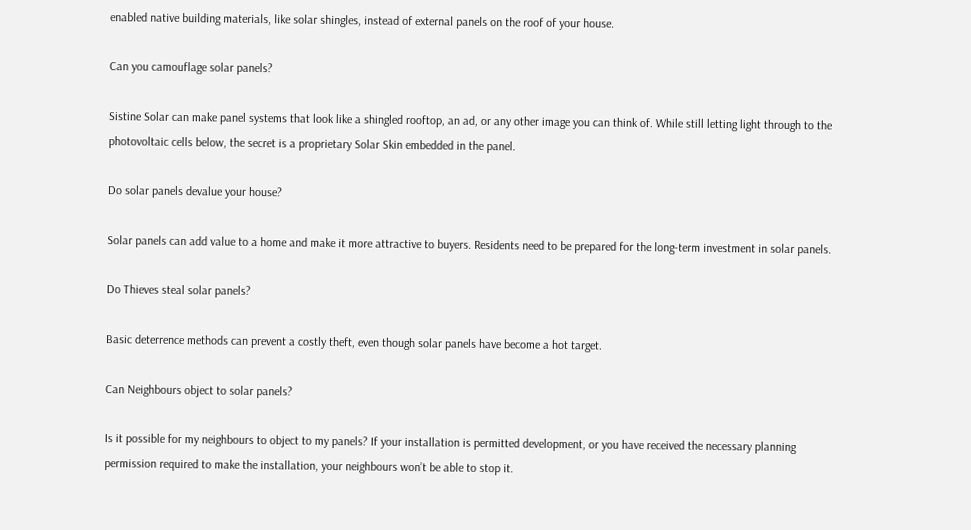enabled native building materials, like solar shingles, instead of external panels on the roof of your house.

Can you camouflage solar panels?

Sistine Solar can make panel systems that look like a shingled rooftop, an ad, or any other image you can think of. While still letting light through to the photovoltaic cells below, the secret is a proprietary Solar Skin embedded in the panel.

Do solar panels devalue your house?

Solar panels can add value to a home and make it more attractive to buyers. Residents need to be prepared for the long-term investment in solar panels.

Do Thieves steal solar panels?

Basic deterrence methods can prevent a costly theft, even though solar panels have become a hot target.

Can Neighbours object to solar panels?

Is it possible for my neighbours to object to my panels? If your installation is permitted development, or you have received the necessary planning permission required to make the installation, your neighbours won’t be able to stop it.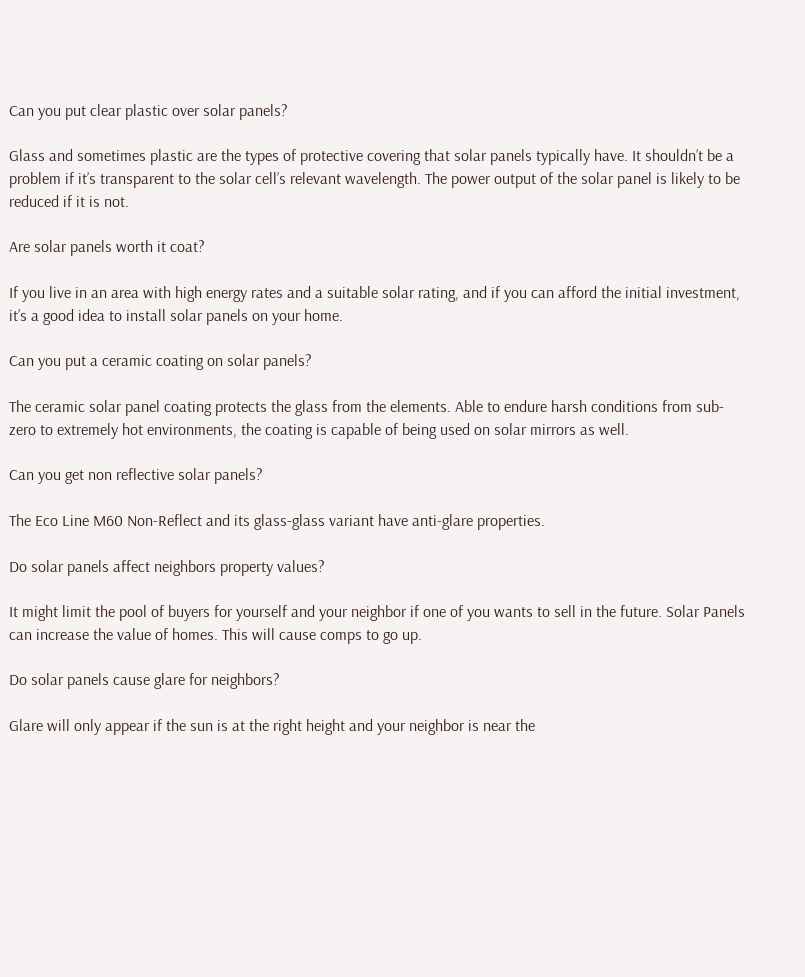Can you put clear plastic over solar panels?

Glass and sometimes plastic are the types of protective covering that solar panels typically have. It shouldn’t be a problem if it’s transparent to the solar cell’s relevant wavelength. The power output of the solar panel is likely to be reduced if it is not.

Are solar panels worth it coat?

If you live in an area with high energy rates and a suitable solar rating, and if you can afford the initial investment, it’s a good idea to install solar panels on your home.

Can you put a ceramic coating on solar panels?

The ceramic solar panel coating protects the glass from the elements. Able to endure harsh conditions from sub-zero to extremely hot environments, the coating is capable of being used on solar mirrors as well.

Can you get non reflective solar panels?

The Eco Line M60 Non-Reflect and its glass-glass variant have anti-glare properties.

Do solar panels affect neighbors property values?

It might limit the pool of buyers for yourself and your neighbor if one of you wants to sell in the future. Solar Panels can increase the value of homes. This will cause comps to go up.

Do solar panels cause glare for neighbors?

Glare will only appear if the sun is at the right height and your neighbor is near the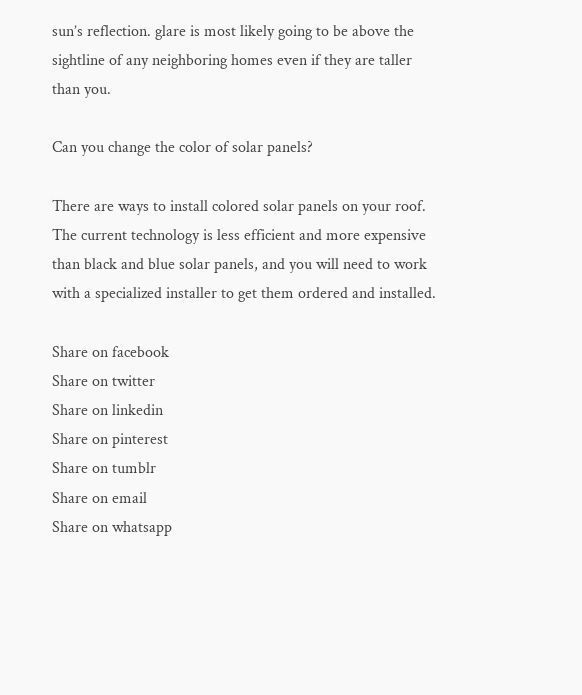sun’s reflection. glare is most likely going to be above the sightline of any neighboring homes even if they are taller than you.

Can you change the color of solar panels?

There are ways to install colored solar panels on your roof. The current technology is less efficient and more expensive than black and blue solar panels, and you will need to work with a specialized installer to get them ordered and installed.

Share on facebook
Share on twitter
Share on linkedin
Share on pinterest
Share on tumblr
Share on email
Share on whatsapp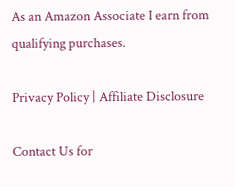As an Amazon Associate I earn from qualifying purchases.

Privacy Policy | Affiliate Disclosure

Contact Us for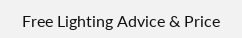Free Lighting Advice & Price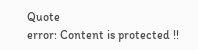Quote
error: Content is protected !!